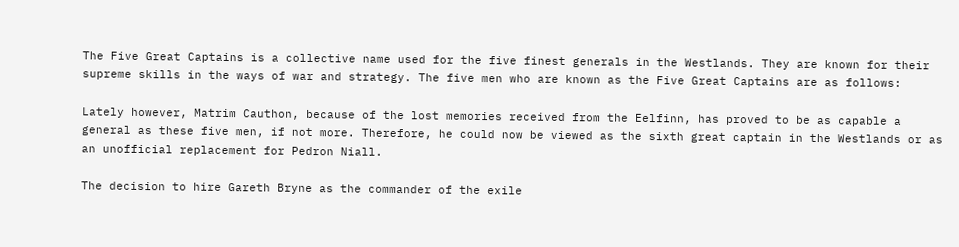The Five Great Captains is a collective name used for the five finest generals in the Westlands. They are known for their supreme skills in the ways of war and strategy. The five men who are known as the Five Great Captains are as follows:

Lately however, Matrim Cauthon, because of the lost memories received from the Eelfinn, has proved to be as capable a general as these five men, if not more. Therefore, he could now be viewed as the sixth great captain in the Westlands or as an unofficial replacement for Pedron Niall.

The decision to hire Gareth Bryne as the commander of the exile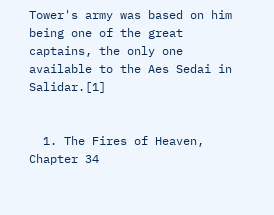Tower's army was based on him being one of the great captains, the only one available to the Aes Sedai in Salidar.[1]


  1. The Fires of Heaven, Chapter 34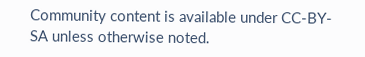Community content is available under CC-BY-SA unless otherwise noted.